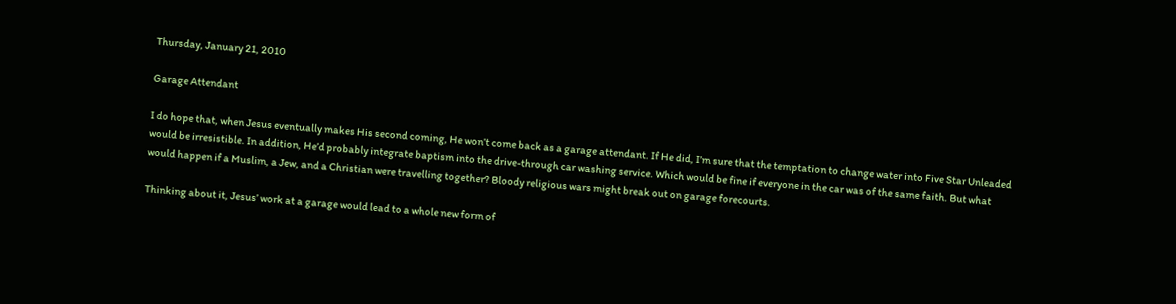Thursday, January 21, 2010

Garage Attendant

I do hope that, when Jesus eventually makes His second coming, He won’t come back as a garage attendant. If He did, I’m sure that the temptation to change water into Five Star Unleaded would be irresistible. In addition, He’d probably integrate baptism into the drive-through car washing service. Which would be fine if everyone in the car was of the same faith. But what would happen if a Muslim, a Jew, and a Christian were travelling together? Bloody religious wars might break out on garage forecourts.

Thinking about it, Jesus’ work at a garage would lead to a whole new form of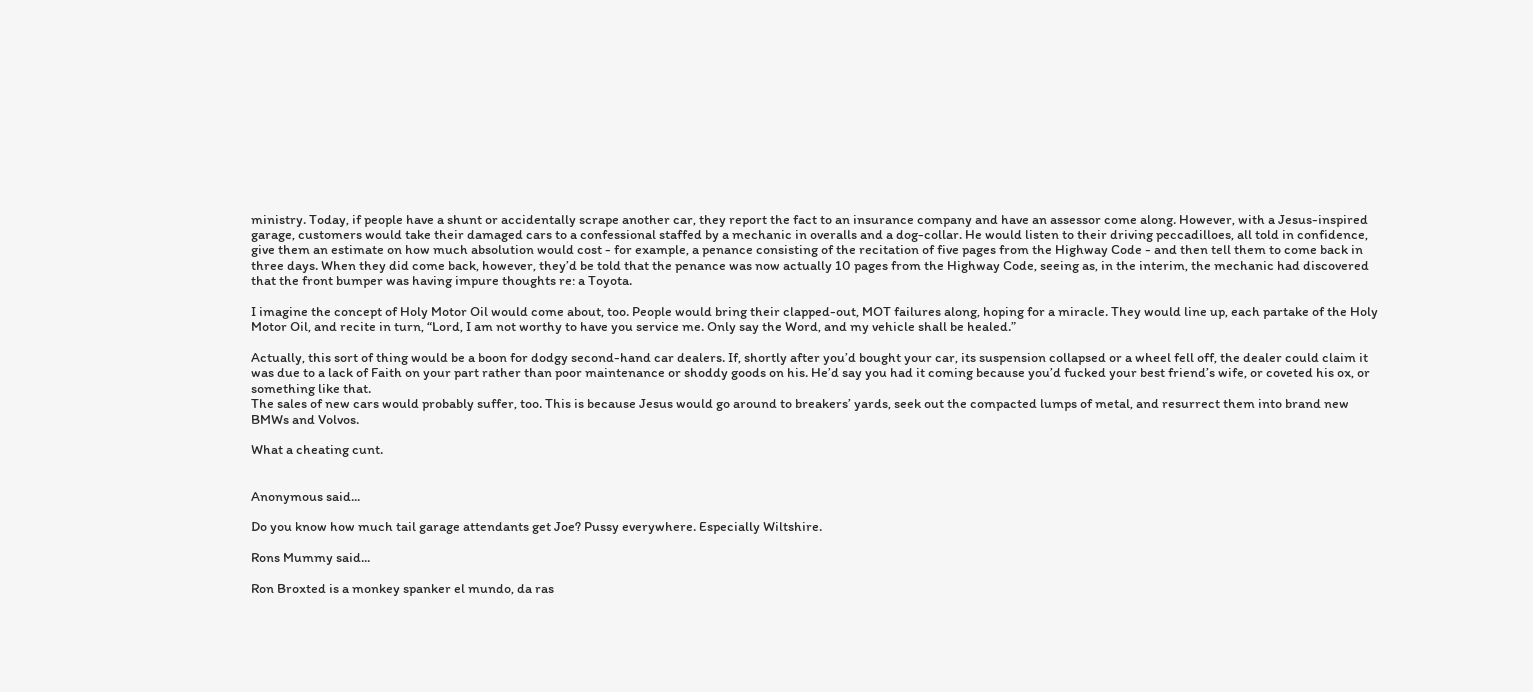ministry. Today, if people have a shunt or accidentally scrape another car, they report the fact to an insurance company and have an assessor come along. However, with a Jesus-inspired garage, customers would take their damaged cars to a confessional staffed by a mechanic in overalls and a dog-collar. He would listen to their driving peccadilloes, all told in confidence, give them an estimate on how much absolution would cost - for example, a penance consisting of the recitation of five pages from the Highway Code - and then tell them to come back in three days. When they did come back, however, they’d be told that the penance was now actually 10 pages from the Highway Code, seeing as, in the interim, the mechanic had discovered that the front bumper was having impure thoughts re: a Toyota.

I imagine the concept of Holy Motor Oil would come about, too. People would bring their clapped-out, MOT failures along, hoping for a miracle. They would line up, each partake of the Holy Motor Oil, and recite in turn, “Lord, I am not worthy to have you service me. Only say the Word, and my vehicle shall be healed.”

Actually, this sort of thing would be a boon for dodgy second-hand car dealers. If, shortly after you’d bought your car, its suspension collapsed or a wheel fell off, the dealer could claim it was due to a lack of Faith on your part rather than poor maintenance or shoddy goods on his. He’d say you had it coming because you’d fucked your best friend’s wife, or coveted his ox, or something like that.
The sales of new cars would probably suffer, too. This is because Jesus would go around to breakers’ yards, seek out the compacted lumps of metal, and resurrect them into brand new BMWs and Volvos.

What a cheating cunt.


Anonymous said...

Do you know how much tail garage attendants get Joe? Pussy everywhere. Especially Wiltshire.

Rons Mummy said...

Ron Broxted is a monkey spanker el mundo, da ras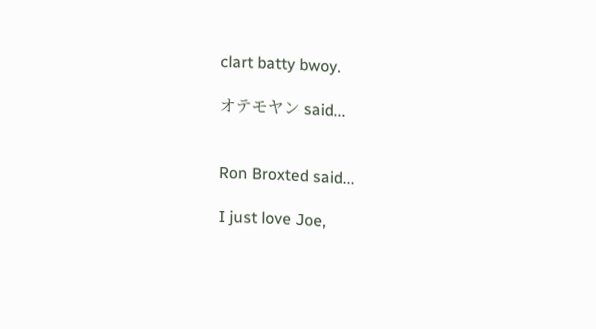clart batty bwoy.

オテモヤン said...


Ron Broxted said...

I just love Joe,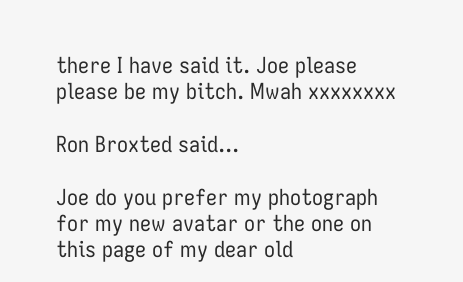there I have said it. Joe please please be my bitch. Mwah xxxxxxxx

Ron Broxted said...

Joe do you prefer my photograph for my new avatar or the one on this page of my dear old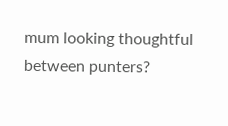mum looking thoughtful between punters?